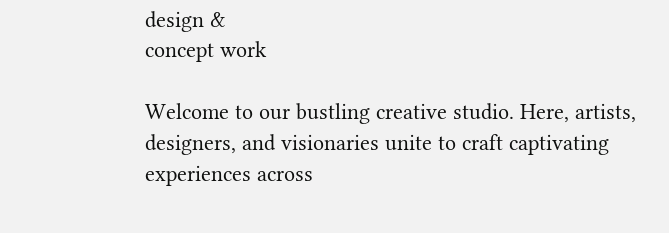design &
concept work

Welcome to our bustling creative studio. Here, artists, designers, and visionaries unite to craft captivating experiences across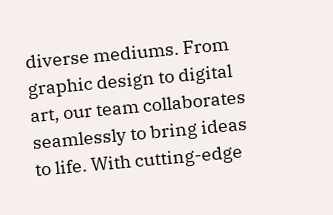diverse mediums. From graphic design to digital art, our team collaborates seamlessly to bring ideas to life. With cutting-edge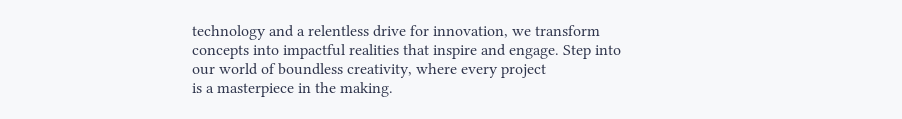technology and a relentless drive for innovation, we transform concepts into impactful realities that inspire and engage. Step into our world of boundless creativity, where every project
is a masterpiece in the making.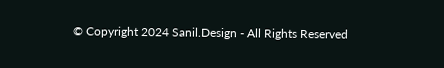© Copyright 2024 Sanil.Design - All Rights Reserved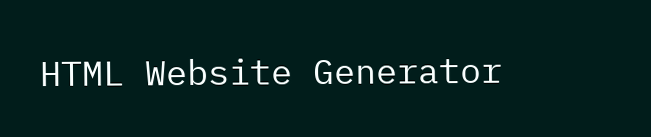HTML Website Generator